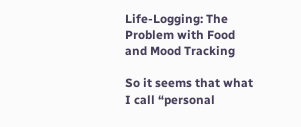Life-Logging: The Problem with Food and Mood Tracking

So it seems that what I call “personal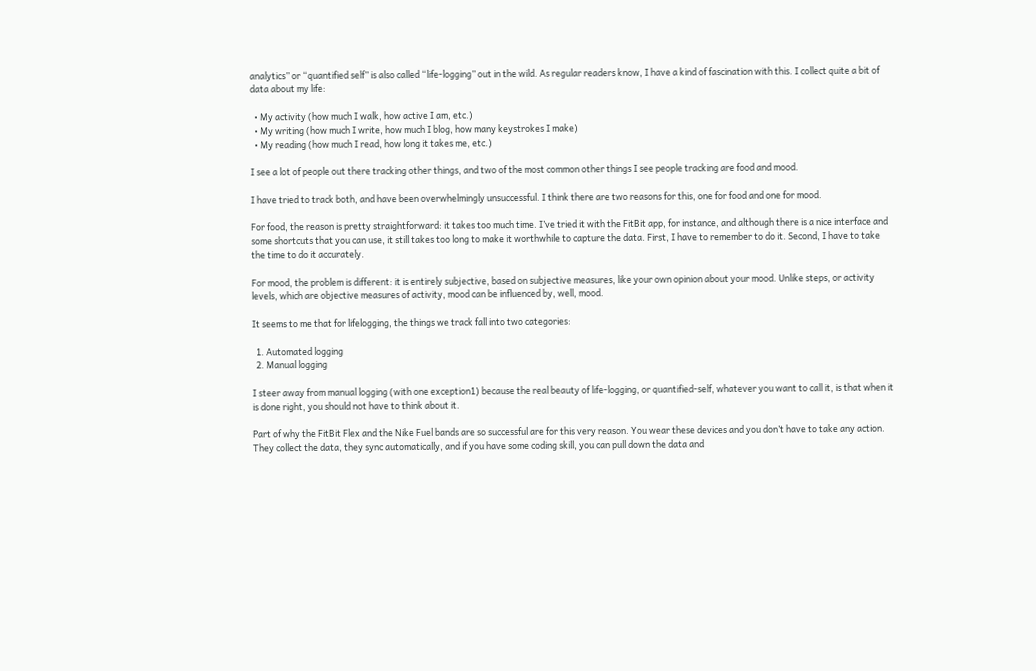analytics” or “quantified self” is also called “life-logging” out in the wild. As regular readers know, I have a kind of fascination with this. I collect quite a bit of data about my life:

  • My activity (how much I walk, how active I am, etc.)
  • My writing (how much I write, how much I blog, how many keystrokes I make)
  • My reading (how much I read, how long it takes me, etc.)

I see a lot of people out there tracking other things, and two of the most common other things I see people tracking are food and mood.

I have tried to track both, and have been overwhelmingly unsuccessful. I think there are two reasons for this, one for food and one for mood.

For food, the reason is pretty straightforward: it takes too much time. I’ve tried it with the FitBit app, for instance, and although there is a nice interface and some shortcuts that you can use, it still takes too long to make it worthwhile to capture the data. First, I have to remember to do it. Second, I have to take the time to do it accurately.

For mood, the problem is different: it is entirely subjective, based on subjective measures, like your own opinion about your mood. Unlike steps, or activity levels, which are objective measures of activity, mood can be influenced by, well, mood.

It seems to me that for lifelogging, the things we track fall into two categories:

  1. Automated logging
  2. Manual logging

I steer away from manual logging (with one exception1) because the real beauty of life-logging, or quantified-self, whatever you want to call it, is that when it is done right, you should not have to think about it.

Part of why the FitBit Flex and the Nike Fuel bands are so successful are for this very reason. You wear these devices and you don’t have to take any action. They collect the data, they sync automatically, and if you have some coding skill, you can pull down the data and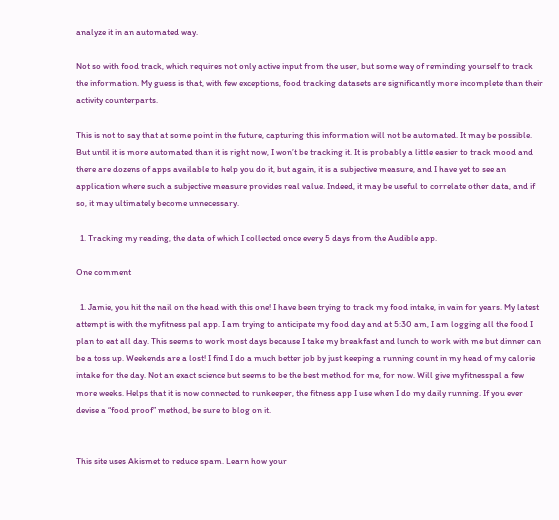analyze it in an automated way.

Not so with food track, which requires not only active input from the user, but some way of reminding yourself to track the information. My guess is that, with few exceptions, food tracking datasets are significantly more incomplete than their activity counterparts.

This is not to say that at some point in the future, capturing this information will not be automated. It may be possible. But until it is more automated than it is right now, I won’t be tracking it. It is probably a little easier to track mood and there are dozens of apps available to help you do it, but again, it is a subjective measure, and I have yet to see an application where such a subjective measure provides real value. Indeed, it may be useful to correlate other data, and if so, it may ultimately become unnecessary.

  1. Tracking my reading, the data of which I collected once every 5 days from the Audible app.

One comment

  1. Jamie, you hit the nail on the head with this one! I have been trying to track my food intake, in vain for years. My latest attempt is with the myfitness pal app. I am trying to anticipate my food day and at 5:30 am, I am logging all the food I plan to eat all day. This seems to work most days because I take my breakfast and lunch to work with me but dinner can be a toss up. Weekends are a lost! I find I do a much better job by just keeping a running count in my head of my calorie intake for the day. Not an exact science but seems to be the best method for me, for now. Will give myfitnesspal a few more weeks. Helps that it is now connected to runkeeper, the fitness app I use when I do my daily running. If you ever devise a “food proof” method, be sure to blog on it.


This site uses Akismet to reduce spam. Learn how your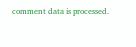comment data is processed.